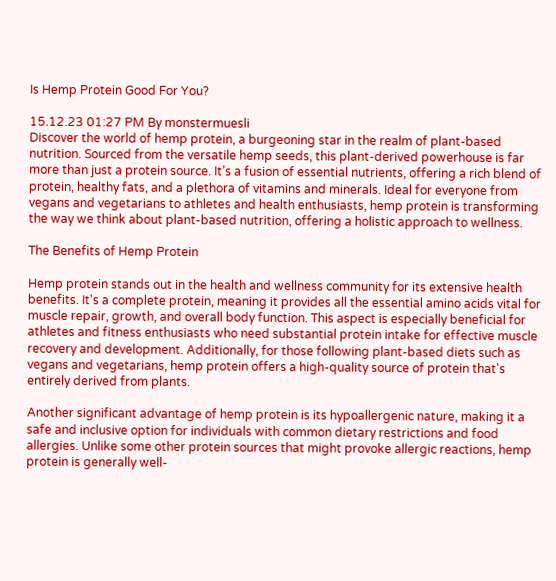Is Hemp Protein Good For You?

15.12.23 01:27 PM By monstermuesli
Discover the world of hemp protein, a burgeoning star in the realm of plant-based nutrition. Sourced from the versatile hemp seeds, this plant-derived powerhouse is far more than just a protein source. It’s a fusion of essential nutrients, offering a rich blend of protein, healthy fats, and a plethora of vitamins and minerals. Ideal for everyone from vegans and vegetarians to athletes and health enthusiasts, hemp protein is transforming the way we think about plant-based nutrition, offering a holistic approach to wellness.

The Benefits of Hemp Protein

Hemp protein stands out in the health and wellness community for its extensive health benefits. It's a complete protein, meaning it provides all the essential amino acids vital for muscle repair, growth, and overall body function. This aspect is especially beneficial for athletes and fitness enthusiasts who need substantial protein intake for effective muscle recovery and development. Additionally, for those following plant-based diets such as vegans and vegetarians, hemp protein offers a high-quality source of protein that's entirely derived from plants.

Another significant advantage of hemp protein is its hypoallergenic nature, making it a safe and inclusive option for individuals with common dietary restrictions and food allergies. Unlike some other protein sources that might provoke allergic reactions, hemp protein is generally well-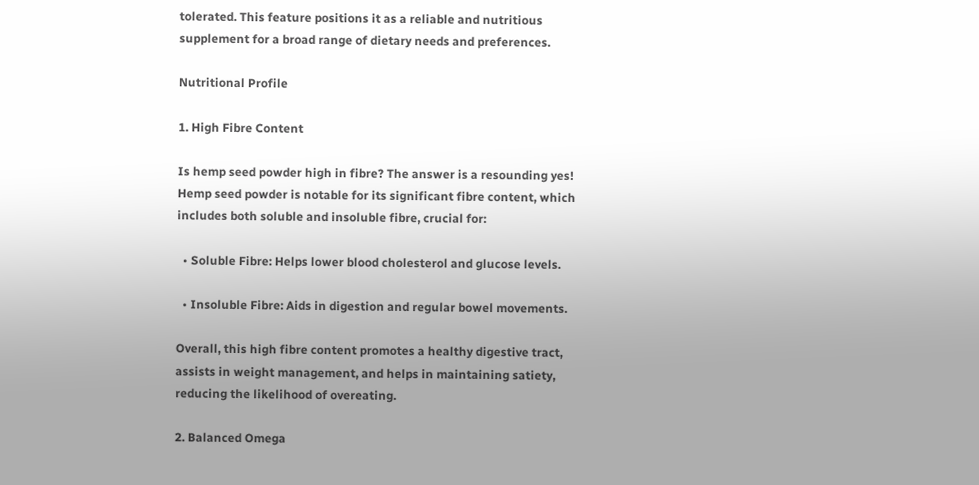tolerated. This feature positions it as a reliable and nutritious supplement for a broad range of dietary needs and preferences.

Nutritional Profile

1. High Fibre Content

Is hemp seed powder high in fibre? The answer is a resounding yes! Hemp seed powder is notable for its significant fibre content, which includes both soluble and insoluble fibre, crucial for:

  • Soluble Fibre: Helps lower blood cholesterol and glucose levels.

  • Insoluble Fibre: Aids in digestion and regular bowel movements.

Overall, this high fibre content promotes a healthy digestive tract, assists in weight management, and helps in maintaining satiety, reducing the likelihood of overeating.

2. Balanced Omega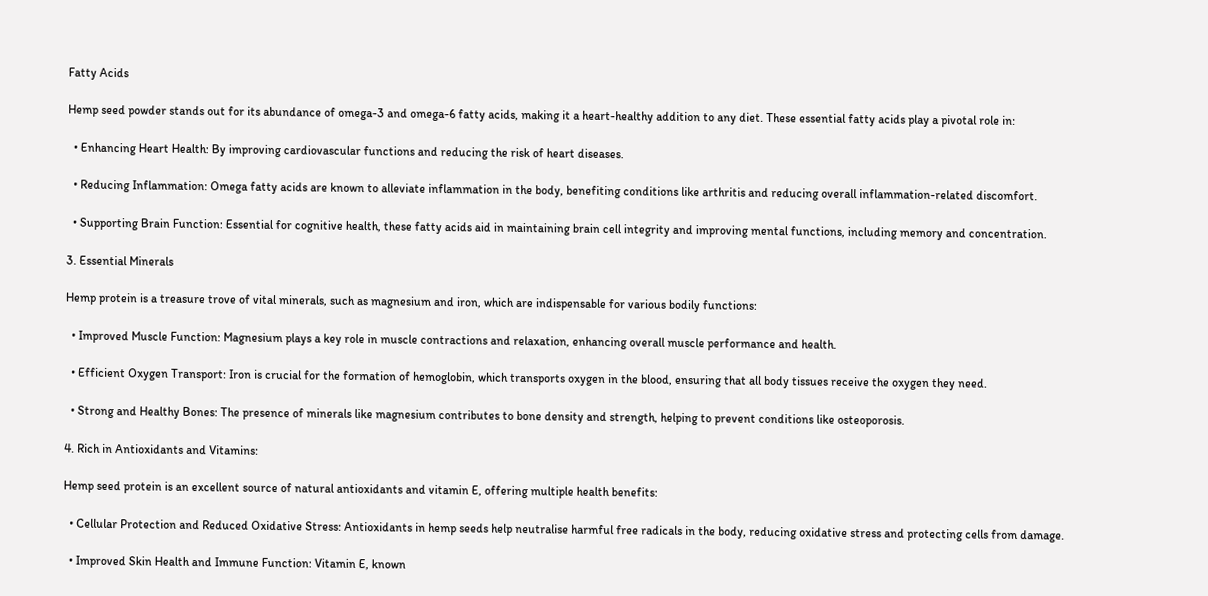Fatty Acids

Hemp seed powder stands out for its abundance of omega-3 and omega-6 fatty acids, making it a heart-healthy addition to any diet. These essential fatty acids play a pivotal role in:

  • Enhancing Heart Health: By improving cardiovascular functions and reducing the risk of heart diseases.

  • Reducing Inflammation: Omega fatty acids are known to alleviate inflammation in the body, benefiting conditions like arthritis and reducing overall inflammation-related discomfort.

  • Supporting Brain Function: Essential for cognitive health, these fatty acids aid in maintaining brain cell integrity and improving mental functions, including memory and concentration.

3. Essential Minerals

Hemp protein is a treasure trove of vital minerals, such as magnesium and iron, which are indispensable for various bodily functions:

  • Improved Muscle Function: Magnesium plays a key role in muscle contractions and relaxation, enhancing overall muscle performance and health.

  • Efficient Oxygen Transport: Iron is crucial for the formation of hemoglobin, which transports oxygen in the blood, ensuring that all body tissues receive the oxygen they need.

  • Strong and Healthy Bones: The presence of minerals like magnesium contributes to bone density and strength, helping to prevent conditions like osteoporosis.

4. Rich in Antioxidants and Vitamins:

Hemp seed protein is an excellent source of natural antioxidants and vitamin E, offering multiple health benefits:

  • Cellular Protection and Reduced Oxidative Stress: Antioxidants in hemp seeds help neutralise harmful free radicals in the body, reducing oxidative stress and protecting cells from damage.

  • Improved Skin Health and Immune Function: Vitamin E, known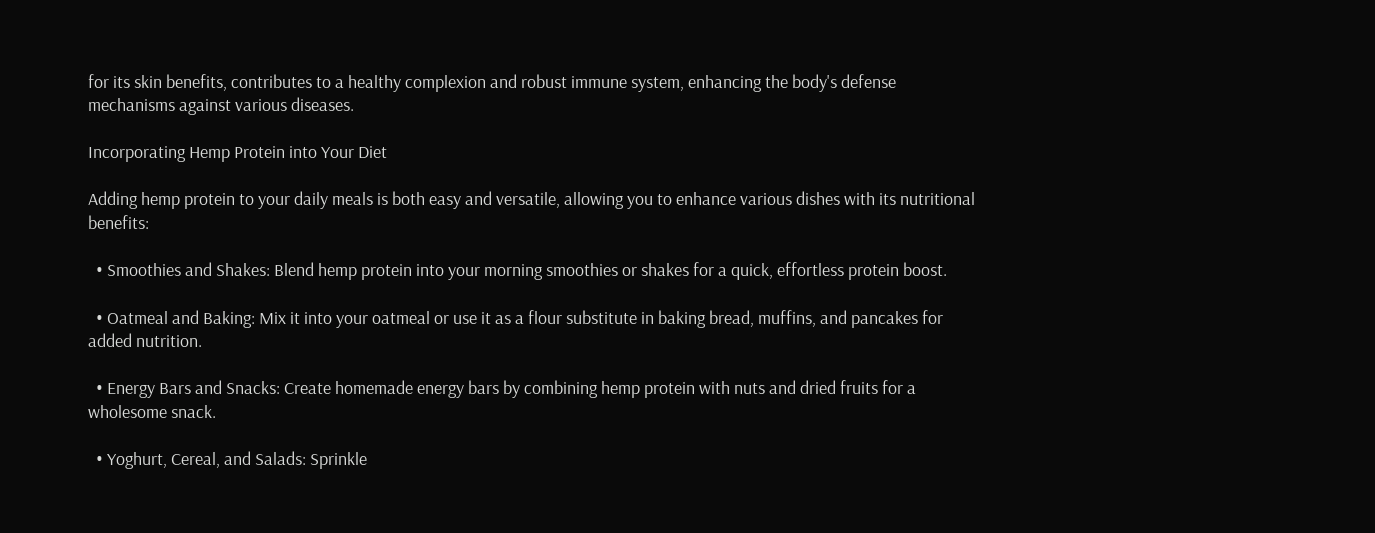for its skin benefits, contributes to a healthy complexion and robust immune system, enhancing the body's defense mechanisms against various diseases.

Incorporating Hemp Protein into Your Diet

Adding hemp protein to your daily meals is both easy and versatile, allowing you to enhance various dishes with its nutritional benefits:

  • Smoothies and Shakes: Blend hemp protein into your morning smoothies or shakes for a quick, effortless protein boost.

  • Oatmeal and Baking: Mix it into your oatmeal or use it as a flour substitute in baking bread, muffins, and pancakes for added nutrition.

  • Energy Bars and Snacks: Create homemade energy bars by combining hemp protein with nuts and dried fruits for a wholesome snack.

  • Yoghurt, Cereal, and Salads: Sprinkle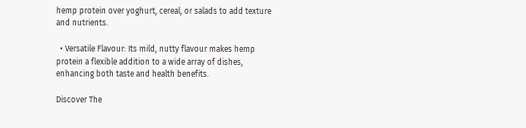hemp protein over yoghurt, cereal, or salads to add texture and nutrients.

  • Versatile Flavour: Its mild, nutty flavour makes hemp protein a flexible addition to a wide array of dishes, enhancing both taste and health benefits.

Discover The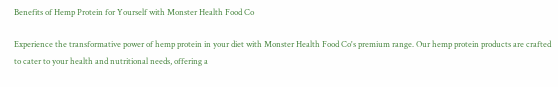Benefits of Hemp Protein for Yourself with Monster Health Food Co

Experience the transformative power of hemp protein in your diet with Monster Health Food Co's premium range. Our hemp protein products are crafted to cater to your health and nutritional needs, offering a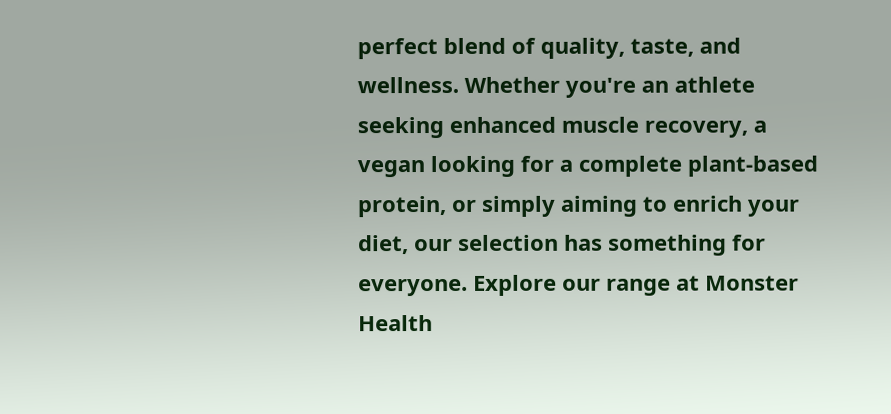perfect blend of quality, taste, and wellness. Whether you're an athlete seeking enhanced muscle recovery, a vegan looking for a complete plant-based protein, or simply aiming to enrich your diet, our selection has something for everyone. Explore our range at Monster Health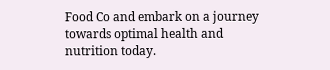Food Co and embark on a journey towards optimal health and nutrition today.